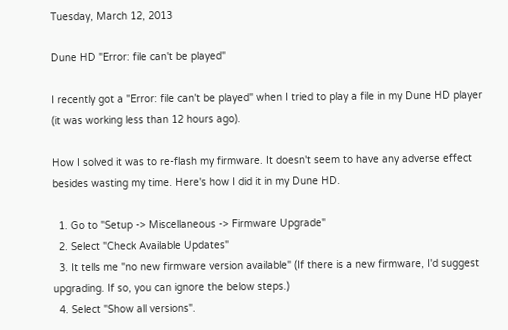Tuesday, March 12, 2013

Dune HD "Error: file can't be played"

I recently got a "Error: file can't be played" when I tried to play a file in my Dune HD player (it was working less than 12 hours ago).

How I solved it was to re-flash my firmware. It doesn't seem to have any adverse effect besides wasting my time. Here's how I did it in my Dune HD.

  1. Go to "Setup -> Miscellaneous -> Firmware Upgrade"
  2. Select "Check Available Updates"
  3. It tells me "no new firmware version available" (If there is a new firmware, I'd suggest upgrading. If so, you can ignore the below steps.)
  4. Select "Show all versions".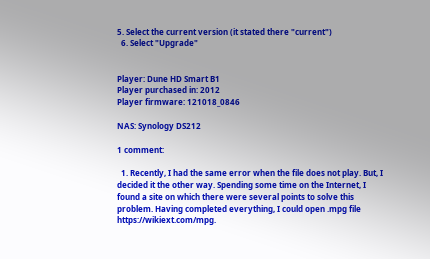5. Select the current version (it stated there "current")
  6. Select "Upgrade"


Player: Dune HD Smart B1
Player purchased in: 2012
Player firmware: 121018_0846

NAS: Synology DS212

1 comment:

  1. Recently, I had the same error when the file does not play. But, I decided it the other way. Spending some time on the Internet, I found a site on which there were several points to solve this problem. Having completed everything, I could open .mpg file https://wikiext.com/mpg.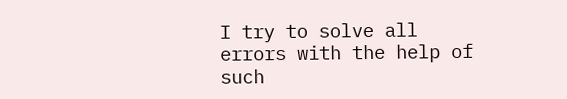I try to solve all errors with the help of such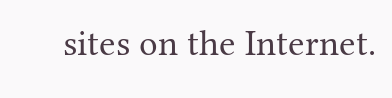sites on the Internet.